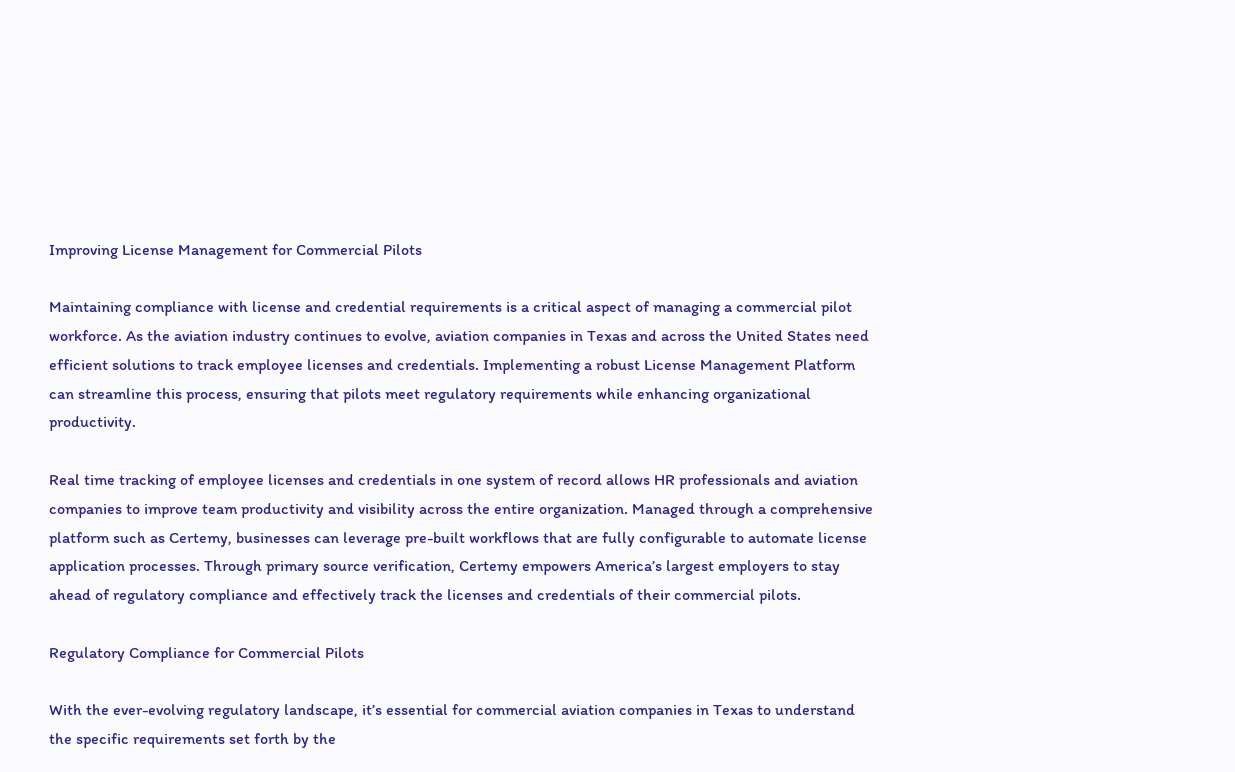Improving License Management for Commercial Pilots

Maintaining compliance with license and credential requirements is a critical aspect of managing a commercial pilot workforce. As the aviation industry continues to evolve, aviation companies in Texas and across the United States need efficient solutions to track employee licenses and credentials. Implementing a robust License Management Platform can streamline this process, ensuring that pilots meet regulatory requirements while enhancing organizational productivity.

Real time tracking of employee licenses and credentials in one system of record allows HR professionals and aviation companies to improve team productivity and visibility across the entire organization. Managed through a comprehensive platform such as Certemy, businesses can leverage pre-built workflows that are fully configurable to automate license application processes. Through primary source verification, Certemy empowers America’s largest employers to stay ahead of regulatory compliance and effectively track the licenses and credentials of their commercial pilots.

Regulatory Compliance for Commercial Pilots

With the ever-evolving regulatory landscape, it’s essential for commercial aviation companies in Texas to understand the specific requirements set forth by the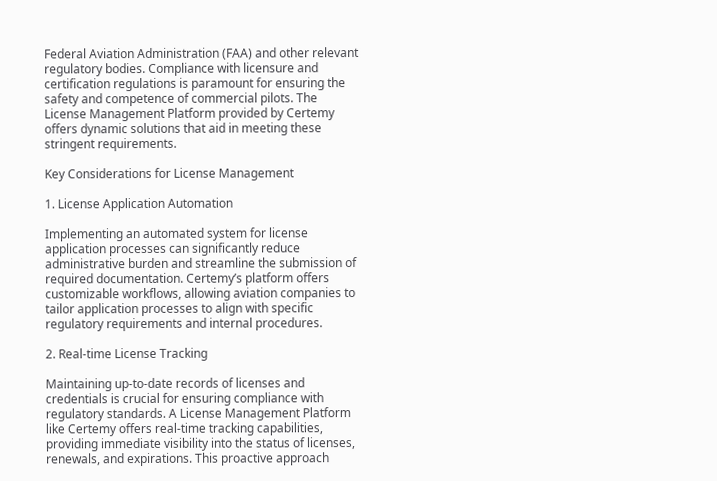Federal Aviation Administration (FAA) and other relevant regulatory bodies. Compliance with licensure and certification regulations is paramount for ensuring the safety and competence of commercial pilots. The License Management Platform provided by Certemy offers dynamic solutions that aid in meeting these stringent requirements.

Key Considerations for License Management

1. License Application Automation

Implementing an automated system for license application processes can significantly reduce administrative burden and streamline the submission of required documentation. Certemy’s platform offers customizable workflows, allowing aviation companies to tailor application processes to align with specific regulatory requirements and internal procedures.

2. Real-time License Tracking

Maintaining up-to-date records of licenses and credentials is crucial for ensuring compliance with regulatory standards. A License Management Platform like Certemy offers real-time tracking capabilities, providing immediate visibility into the status of licenses, renewals, and expirations. This proactive approach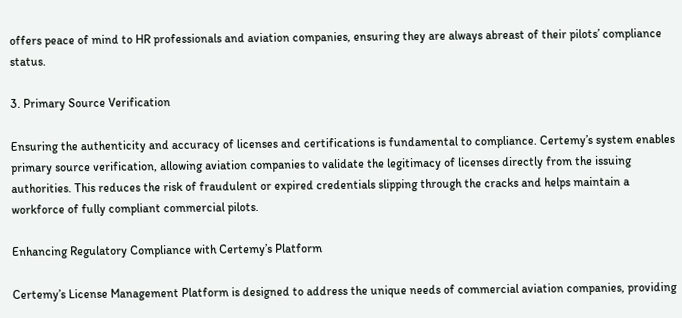offers peace of mind to HR professionals and aviation companies, ensuring they are always abreast of their pilots’ compliance status.

3. Primary Source Verification

Ensuring the authenticity and accuracy of licenses and certifications is fundamental to compliance. Certemy’s system enables primary source verification, allowing aviation companies to validate the legitimacy of licenses directly from the issuing authorities. This reduces the risk of fraudulent or expired credentials slipping through the cracks and helps maintain a workforce of fully compliant commercial pilots.

Enhancing Regulatory Compliance with Certemy’s Platform

Certemy’s License Management Platform is designed to address the unique needs of commercial aviation companies, providing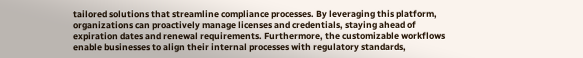tailored solutions that streamline compliance processes. By leveraging this platform, organizations can proactively manage licenses and credentials, staying ahead of expiration dates and renewal requirements. Furthermore, the customizable workflows enable businesses to align their internal processes with regulatory standards,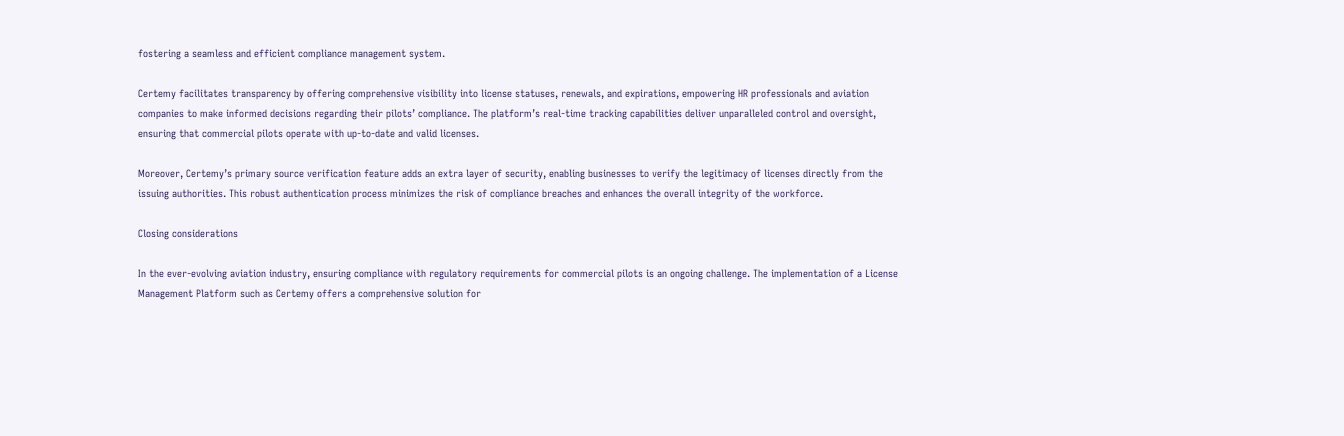fostering a seamless and efficient compliance management system.

Certemy facilitates transparency by offering comprehensive visibility into license statuses, renewals, and expirations, empowering HR professionals and aviation companies to make informed decisions regarding their pilots’ compliance. The platform’s real-time tracking capabilities deliver unparalleled control and oversight, ensuring that commercial pilots operate with up-to-date and valid licenses.

Moreover, Certemy’s primary source verification feature adds an extra layer of security, enabling businesses to verify the legitimacy of licenses directly from the issuing authorities. This robust authentication process minimizes the risk of compliance breaches and enhances the overall integrity of the workforce.

Closing considerations

In the ever-evolving aviation industry, ensuring compliance with regulatory requirements for commercial pilots is an ongoing challenge. The implementation of a License Management Platform such as Certemy offers a comprehensive solution for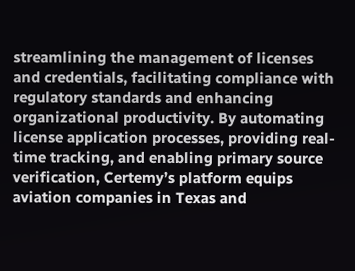streamlining the management of licenses and credentials, facilitating compliance with regulatory standards and enhancing organizational productivity. By automating license application processes, providing real-time tracking, and enabling primary source verification, Certemy’s platform equips aviation companies in Texas and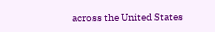across the United States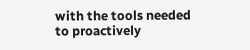with the tools needed to proactively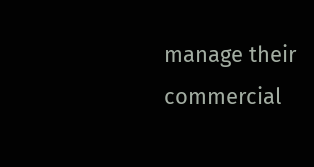manage their commercial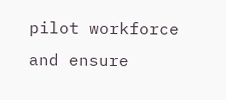pilot workforce and ensure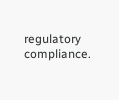regulatory compliance.